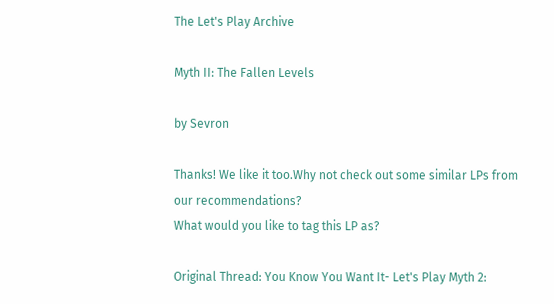The Let's Play Archive

Myth II: The Fallen Levels

by Sevron

Thanks! We like it too.Why not check out some similar LPs from our recommendations?
What would you like to tag this LP as?

Original Thread: You Know You Want It- Let's Play Myth 2: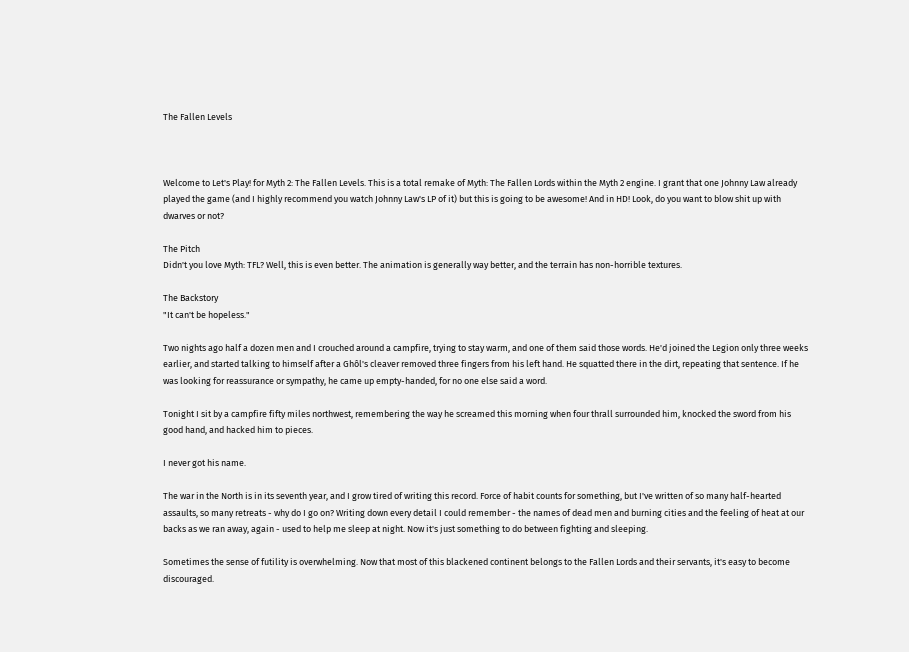The Fallen Levels



Welcome to Let's Play! for Myth 2: The Fallen Levels. This is a total remake of Myth: The Fallen Lords within the Myth 2 engine. I grant that one Johnny Law already played the game (and I highly recommend you watch Johnny Law's LP of it) but this is going to be awesome! And in HD! Look, do you want to blow shit up with dwarves or not?

The Pitch
Didn't you love Myth: TFL? Well, this is even better. The animation is generally way better, and the terrain has non-horrible textures.

The Backstory
"It can't be hopeless."

Two nights ago half a dozen men and I crouched around a campfire, trying to stay warm, and one of them said those words. He'd joined the Legion only three weeks earlier, and started talking to himself after a Ghôl's cleaver removed three fingers from his left hand. He squatted there in the dirt, repeating that sentence. If he was looking for reassurance or sympathy, he came up empty-handed, for no one else said a word.

Tonight I sit by a campfire fifty miles northwest, remembering the way he screamed this morning when four thrall surrounded him, knocked the sword from his good hand, and hacked him to pieces.

I never got his name.

The war in the North is in its seventh year, and I grow tired of writing this record. Force of habit counts for something, but I've written of so many half-hearted assaults, so many retreats - why do I go on? Writing down every detail I could remember - the names of dead men and burning cities and the feeling of heat at our backs as we ran away, again - used to help me sleep at night. Now it's just something to do between fighting and sleeping.

Sometimes the sense of futility is overwhelming. Now that most of this blackened continent belongs to the Fallen Lords and their servants, it's easy to become discouraged.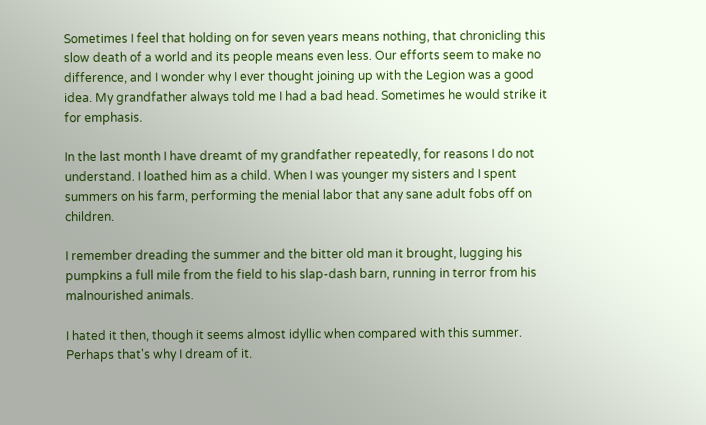Sometimes I feel that holding on for seven years means nothing, that chronicling this slow death of a world and its people means even less. Our efforts seem to make no difference, and I wonder why I ever thought joining up with the Legion was a good idea. My grandfather always told me I had a bad head. Sometimes he would strike it for emphasis.

In the last month I have dreamt of my grandfather repeatedly, for reasons I do not understand. I loathed him as a child. When I was younger my sisters and I spent summers on his farm, performing the menial labor that any sane adult fobs off on children.

I remember dreading the summer and the bitter old man it brought, lugging his pumpkins a full mile from the field to his slap-dash barn, running in terror from his malnourished animals.

I hated it then, though it seems almost idyllic when compared with this summer. Perhaps that's why I dream of it.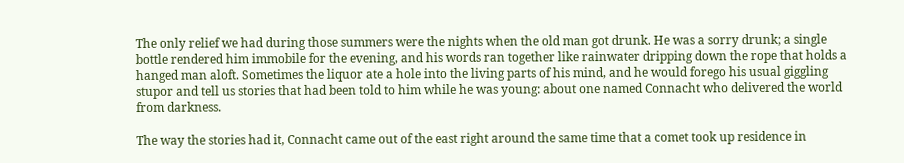The only relief we had during those summers were the nights when the old man got drunk. He was a sorry drunk; a single bottle rendered him immobile for the evening, and his words ran together like rainwater dripping down the rope that holds a hanged man aloft. Sometimes the liquor ate a hole into the living parts of his mind, and he would forego his usual giggling stupor and tell us stories that had been told to him while he was young: about one named Connacht who delivered the world from darkness.

The way the stories had it, Connacht came out of the east right around the same time that a comet took up residence in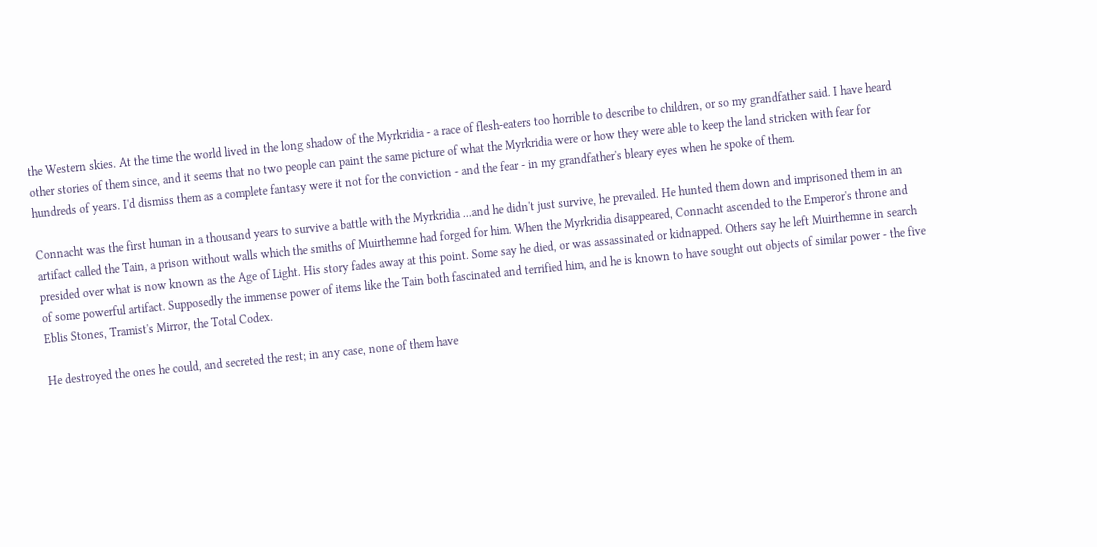the Western skies. At the time the world lived in the long shadow of the Myrkridia - a race of flesh-eaters too horrible to describe to children, or so my grandfather said. I have heard other stories of them since, and it seems that no two people can paint the same picture of what the Myrkridia were or how they were able to keep the land stricken with fear for hundreds of years. I'd dismiss them as a complete fantasy were it not for the conviction - and the fear - in my grandfather's bleary eyes when he spoke of them.

Connacht was the first human in a thousand years to survive a battle with the Myrkridia ...and he didn't just survive, he prevailed. He hunted them down and imprisoned them in an artifact called the Tain, a prison without walls which the smiths of Muirthemne had forged for him. When the Myrkridia disappeared, Connacht ascended to the Emperor's throne and presided over what is now known as the Age of Light. His story fades away at this point. Some say he died, or was assassinated or kidnapped. Others say he left Muirthemne in search of some powerful artifact. Supposedly the immense power of items like the Tain both fascinated and terrified him, and he is known to have sought out objects of similar power - the five Eblis Stones, Tramist's Mirror, the Total Codex.

He destroyed the ones he could, and secreted the rest; in any case, none of them have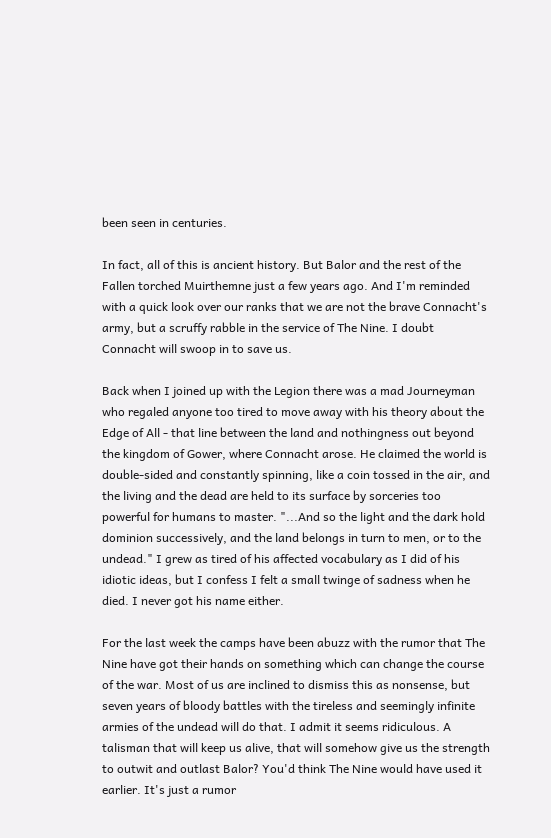been seen in centuries.

In fact, all of this is ancient history. But Balor and the rest of the Fallen torched Muirthemne just a few years ago. And I'm reminded with a quick look over our ranks that we are not the brave Connacht's army, but a scruffy rabble in the service of The Nine. I doubt Connacht will swoop in to save us.

Back when I joined up with the Legion there was a mad Journeyman who regaled anyone too tired to move away with his theory about the Edge of All - that line between the land and nothingness out beyond the kingdom of Gower, where Connacht arose. He claimed the world is double-sided and constantly spinning, like a coin tossed in the air, and the living and the dead are held to its surface by sorceries too powerful for humans to master. "...And so the light and the dark hold dominion successively, and the land belongs in turn to men, or to the undead." I grew as tired of his affected vocabulary as I did of his idiotic ideas, but I confess I felt a small twinge of sadness when he died. I never got his name either.

For the last week the camps have been abuzz with the rumor that The Nine have got their hands on something which can change the course of the war. Most of us are inclined to dismiss this as nonsense, but seven years of bloody battles with the tireless and seemingly infinite armies of the undead will do that. I admit it seems ridiculous. A talisman that will keep us alive, that will somehow give us the strength to outwit and outlast Balor? You'd think The Nine would have used it earlier. It's just a rumor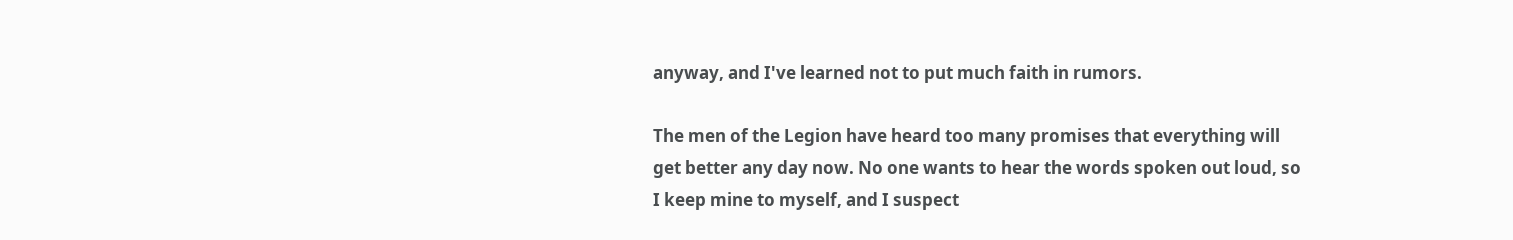anyway, and I've learned not to put much faith in rumors.

The men of the Legion have heard too many promises that everything will get better any day now. No one wants to hear the words spoken out loud, so I keep mine to myself, and I suspect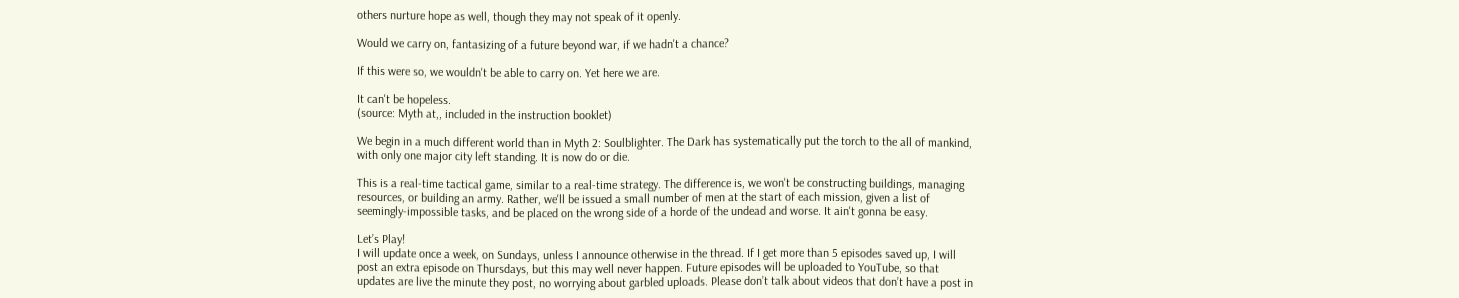others nurture hope as well, though they may not speak of it openly.

Would we carry on, fantasizing of a future beyond war, if we hadn't a chance?

If this were so, we wouldn't be able to carry on. Yet here we are.

It can't be hopeless.
(source: Myth at,, included in the instruction booklet)

We begin in a much different world than in Myth 2: Soulblighter. The Dark has systematically put the torch to the all of mankind, with only one major city left standing. It is now do or die.

This is a real-time tactical game, similar to a real-time strategy. The difference is, we won't be constructing buildings, managing resources, or building an army. Rather, we'll be issued a small number of men at the start of each mission, given a list of seemingly-impossible tasks, and be placed on the wrong side of a horde of the undead and worse. It ain't gonna be easy.

Let’s Play!
I will update once a week, on Sundays, unless I announce otherwise in the thread. If I get more than 5 episodes saved up, I will post an extra episode on Thursdays, but this may well never happen. Future episodes will be uploaded to YouTube, so that updates are live the minute they post, no worrying about garbled uploads. Please don’t talk about videos that don’t have a post in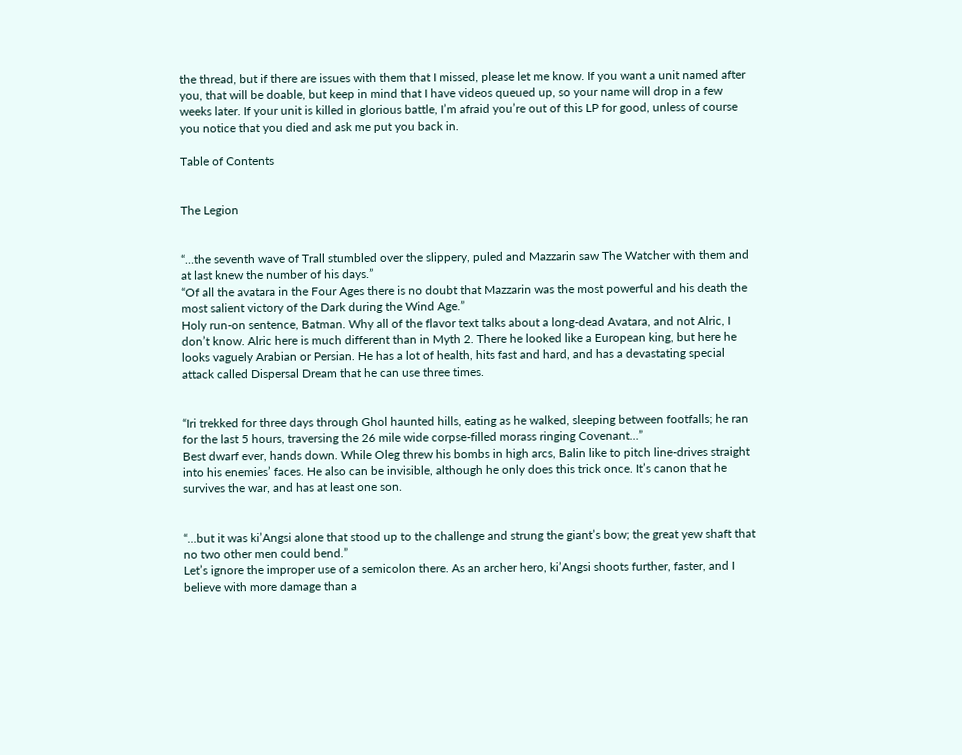the thread, but if there are issues with them that I missed, please let me know. If you want a unit named after you, that will be doable, but keep in mind that I have videos queued up, so your name will drop in a few weeks later. If your unit is killed in glorious battle, I’m afraid you’re out of this LP for good, unless of course you notice that you died and ask me put you back in.

Table of Contents


The Legion


“…the seventh wave of Trall stumbled over the slippery, puled and Mazzarin saw The Watcher with them and at last knew the number of his days.”
“Of all the avatara in the Four Ages there is no doubt that Mazzarin was the most powerful and his death the most salient victory of the Dark during the Wind Age.”
Holy run-on sentence, Batman. Why all of the flavor text talks about a long-dead Avatara, and not Alric, I don’t know. Alric here is much different than in Myth 2. There he looked like a European king, but here he looks vaguely Arabian or Persian. He has a lot of health, hits fast and hard, and has a devastating special attack called Dispersal Dream that he can use three times.


“Iri trekked for three days through Ghol haunted hills, eating as he walked, sleeping between footfalls; he ran for the last 5 hours, traversing the 26 mile wide corpse-filled morass ringing Covenant…”
Best dwarf ever, hands down. While Oleg threw his bombs in high arcs, Balin like to pitch line-drives straight into his enemies’ faces. He also can be invisible, although he only does this trick once. It’s canon that he survives the war, and has at least one son.


“…but it was ki’Angsi alone that stood up to the challenge and strung the giant’s bow; the great yew shaft that no two other men could bend.”
Let’s ignore the improper use of a semicolon there. As an archer hero, ki’Angsi shoots further, faster, and I believe with more damage than a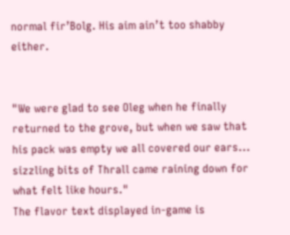normal fir’Bolg. His aim ain’t too shabby either.


"We were glad to see Oleg when he finally returned to the grove, but when we saw that his pack was empty we all covered our ears... sizzling bits of Thrall came raining down for what felt like hours."
The flavor text displayed in-game is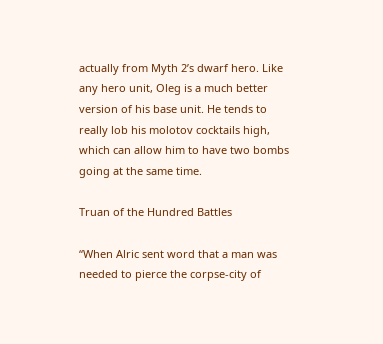actually from Myth 2’s dwarf hero. Like any hero unit, Oleg is a much better version of his base unit. He tends to really lob his molotov cocktails high, which can allow him to have two bombs going at the same time.

Truan of the Hundred Battles

“When Alric sent word that a man was needed to pierce the corpse-city of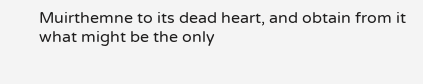Muirthemne to its dead heart, and obtain from it what might be the only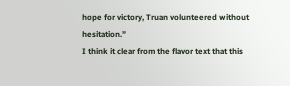hope for victory, Truan volunteered without hesitation.”
I think it clear from the flavor text that this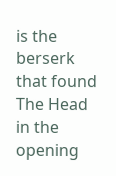is the berserk that found The Head in the opening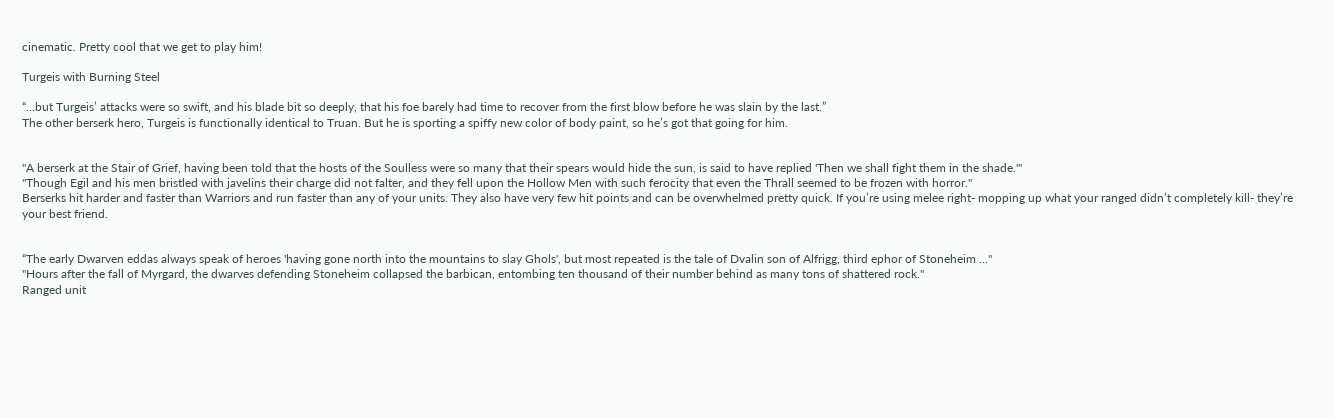cinematic. Pretty cool that we get to play him!

Turgeis with Burning Steel

“…but Turgeis’ attacks were so swift, and his blade bit so deeply, that his foe barely had time to recover from the first blow before he was slain by the last.”
The other berserk hero, Turgeis is functionally identical to Truan. But he is sporting a spiffy new color of body paint, so he’s got that going for him.


"A berserk at the Stair of Grief, having been told that the hosts of the Soulless were so many that their spears would hide the sun, is said to have replied 'Then we shall fight them in the shade.'"
"Though Egil and his men bristled with javelins their charge did not falter, and they fell upon the Hollow Men with such ferocity that even the Thrall seemed to be frozen with horror."
Berserks hit harder and faster than Warriors and run faster than any of your units. They also have very few hit points and can be overwhelmed pretty quick. If you’re using melee right- mopping up what your ranged didn’t completely kill- they’re your best friend.


“The early Dwarven eddas always speak of heroes 'having gone north into the mountains to slay Ghols', but most repeated is the tale of Dvalin son of Alfrigg, third ephor of Stoneheim ..."
"Hours after the fall of Myrgard, the dwarves defending Stoneheim collapsed the barbican, entombing ten thousand of their number behind as many tons of shattered rock."
Ranged unit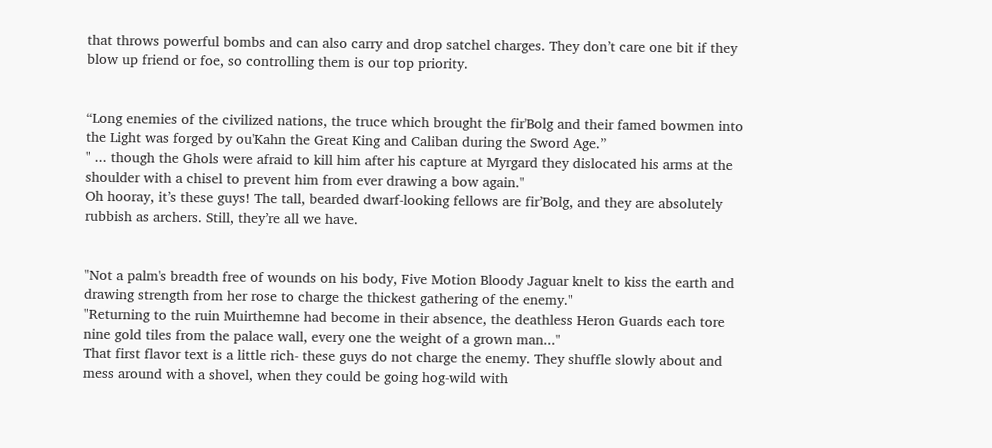that throws powerful bombs and can also carry and drop satchel charges. They don’t care one bit if they blow up friend or foe, so controlling them is our top priority.


“Long enemies of the civilized nations, the truce which brought the fir'Bolg and their famed bowmen into the Light was forged by ou'Kahn the Great King and Caliban during the Sword Age.”
" ... though the Ghols were afraid to kill him after his capture at Myrgard they dislocated his arms at the shoulder with a chisel to prevent him from ever drawing a bow again."
Oh hooray, it’s these guys! The tall, bearded dwarf-looking fellows are fir’Bolg, and they are absolutely rubbish as archers. Still, they’re all we have.


"Not a palm's breadth free of wounds on his body, Five Motion Bloody Jaguar knelt to kiss the earth and drawing strength from her rose to charge the thickest gathering of the enemy."
"Returning to the ruin Muirthemne had become in their absence, the deathless Heron Guards each tore nine gold tiles from the palace wall, every one the weight of a grown man..."
That first flavor text is a little rich- these guys do not charge the enemy. They shuffle slowly about and mess around with a shovel, when they could be going hog-wild with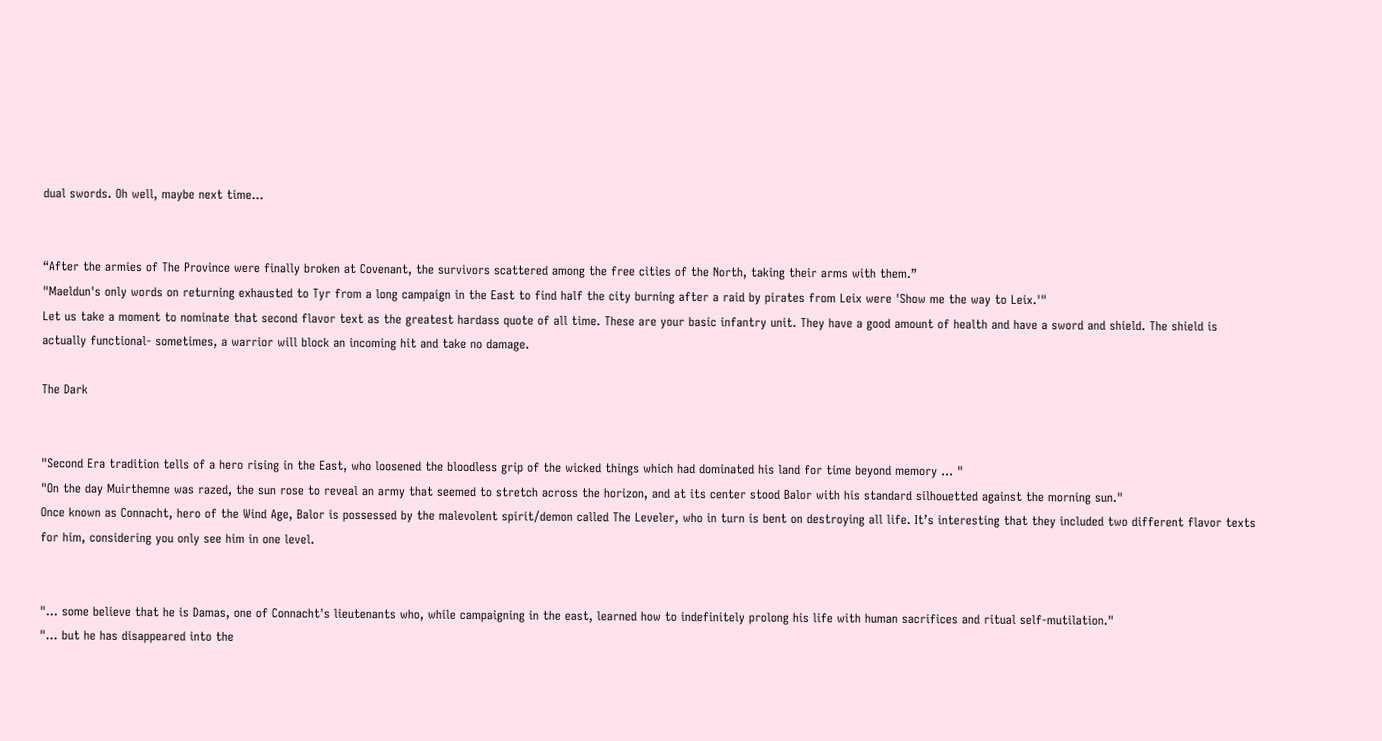dual swords. Oh well, maybe next time...


“After the armies of The Province were finally broken at Covenant, the survivors scattered among the free cities of the North, taking their arms with them.”
"Maeldun's only words on returning exhausted to Tyr from a long campaign in the East to find half the city burning after a raid by pirates from Leix were 'Show me the way to Leix.'"
Let us take a moment to nominate that second flavor text as the greatest hardass quote of all time. These are your basic infantry unit. They have a good amount of health and have a sword and shield. The shield is actually functional- sometimes, a warrior will block an incoming hit and take no damage.

The Dark


"Second Era tradition tells of a hero rising in the East, who loosened the bloodless grip of the wicked things which had dominated his land for time beyond memory ... "
"On the day Muirthemne was razed, the sun rose to reveal an army that seemed to stretch across the horizon, and at its center stood Balor with his standard silhouetted against the morning sun."
Once known as Connacht, hero of the Wind Age, Balor is possessed by the malevolent spirit/demon called The Leveler, who in turn is bent on destroying all life. It’s interesting that they included two different flavor texts for him, considering you only see him in one level.


"... some believe that he is Damas, one of Connacht's lieutenants who, while campaigning in the east, learned how to indefinitely prolong his life with human sacrifices and ritual self-mutilation."
"... but he has disappeared into the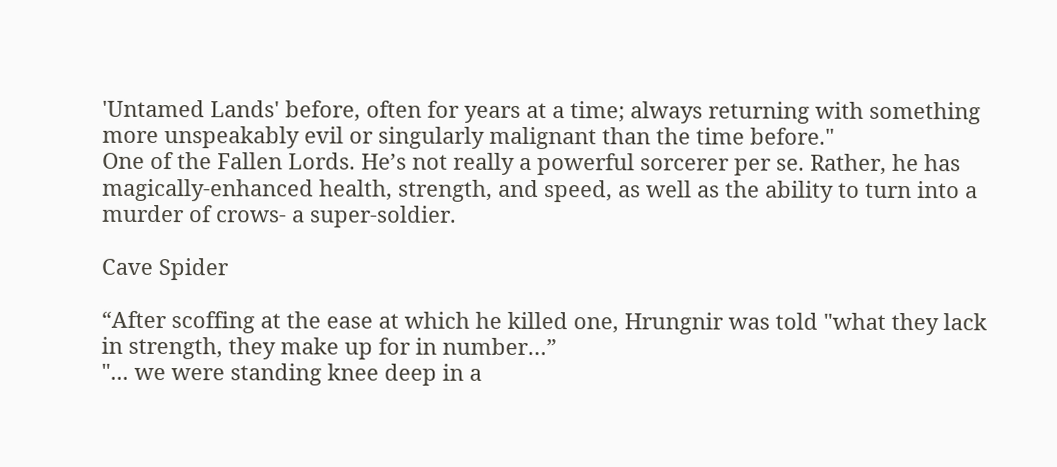'Untamed Lands' before, often for years at a time; always returning with something more unspeakably evil or singularly malignant than the time before."
One of the Fallen Lords. He’s not really a powerful sorcerer per se. Rather, he has magically-enhanced health, strength, and speed, as well as the ability to turn into a murder of crows- a super-soldier.

Cave Spider

“After scoffing at the ease at which he killed one, Hrungnir was told "what they lack in strength, they make up for in number…”
"... we were standing knee deep in a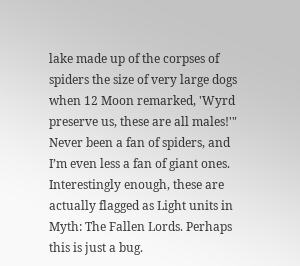lake made up of the corpses of spiders the size of very large dogs when 12 Moon remarked, 'Wyrd preserve us, these are all males!'"
Never been a fan of spiders, and I’m even less a fan of giant ones. Interestingly enough, these are actually flagged as Light units in Myth: The Fallen Lords. Perhaps this is just a bug.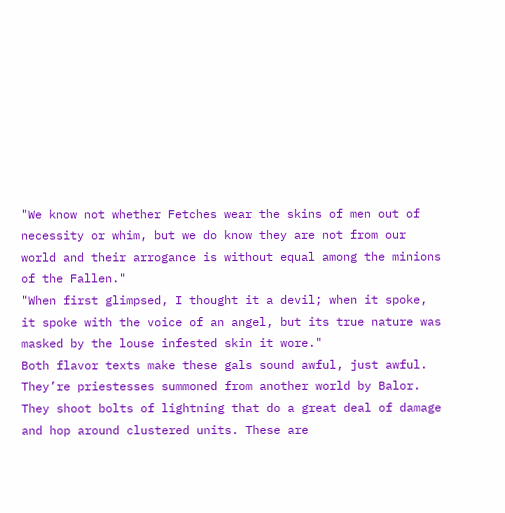"We know not whether Fetches wear the skins of men out of necessity or whim, but we do know they are not from our world and their arrogance is without equal among the minions of the Fallen."
"When first glimpsed, I thought it a devil; when it spoke, it spoke with the voice of an angel, but its true nature was masked by the louse infested skin it wore."
Both flavor texts make these gals sound awful, just awful. They’re priestesses summoned from another world by Balor. They shoot bolts of lightning that do a great deal of damage and hop around clustered units. These are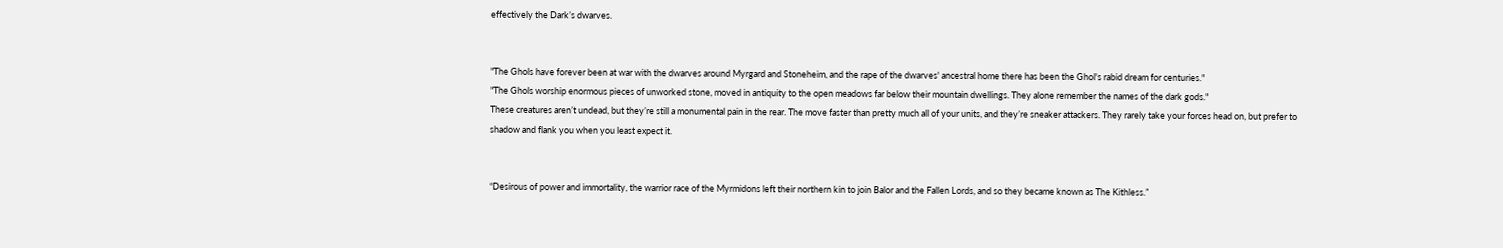effectively the Dark’s dwarves.


"The Ghols have forever been at war with the dwarves around Myrgard and Stoneheim, and the rape of the dwarves' ancestral home there has been the Ghol's rabid dream for centuries."
"The Ghols worship enormous pieces of unworked stone, moved in antiquity to the open meadows far below their mountain dwellings. They alone remember the names of the dark gods."
These creatures aren’t undead, but they’re still a monumental pain in the rear. The move faster than pretty much all of your units, and they’re sneaker attackers. They rarely take your forces head on, but prefer to shadow and flank you when you least expect it.


“Desirous of power and immortality, the warrior race of the Myrmidons left their northern kin to join Balor and the Fallen Lords, and so they became known as The Kithless.”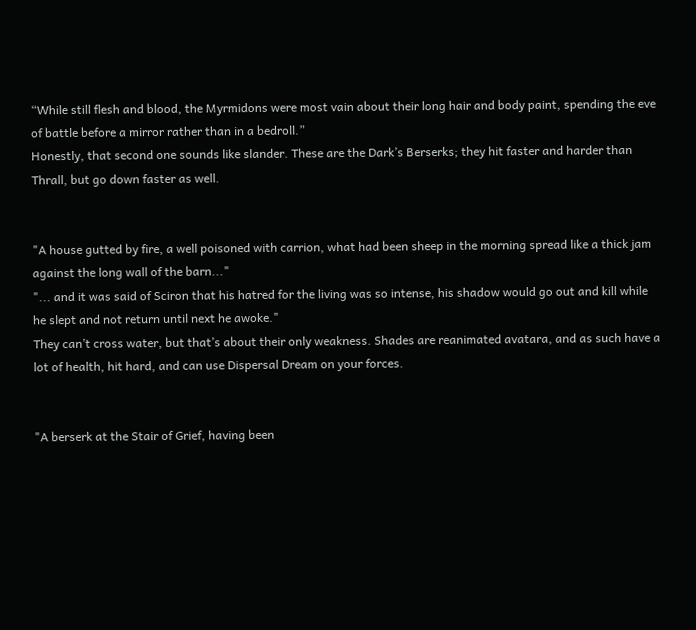“While still flesh and blood, the Myrmidons were most vain about their long hair and body paint, spending the eve of battle before a mirror rather than in a bedroll.”
Honestly, that second one sounds like slander. These are the Dark’s Berserks; they hit faster and harder than Thrall, but go down faster as well.


"A house gutted by fire, a well poisoned with carrion, what had been sheep in the morning spread like a thick jam against the long wall of the barn..."
"... and it was said of Sciron that his hatred for the living was so intense, his shadow would go out and kill while he slept and not return until next he awoke."
They can’t cross water, but that’s about their only weakness. Shades are reanimated avatara, and as such have a lot of health, hit hard, and can use Dispersal Dream on your forces.


"A berserk at the Stair of Grief, having been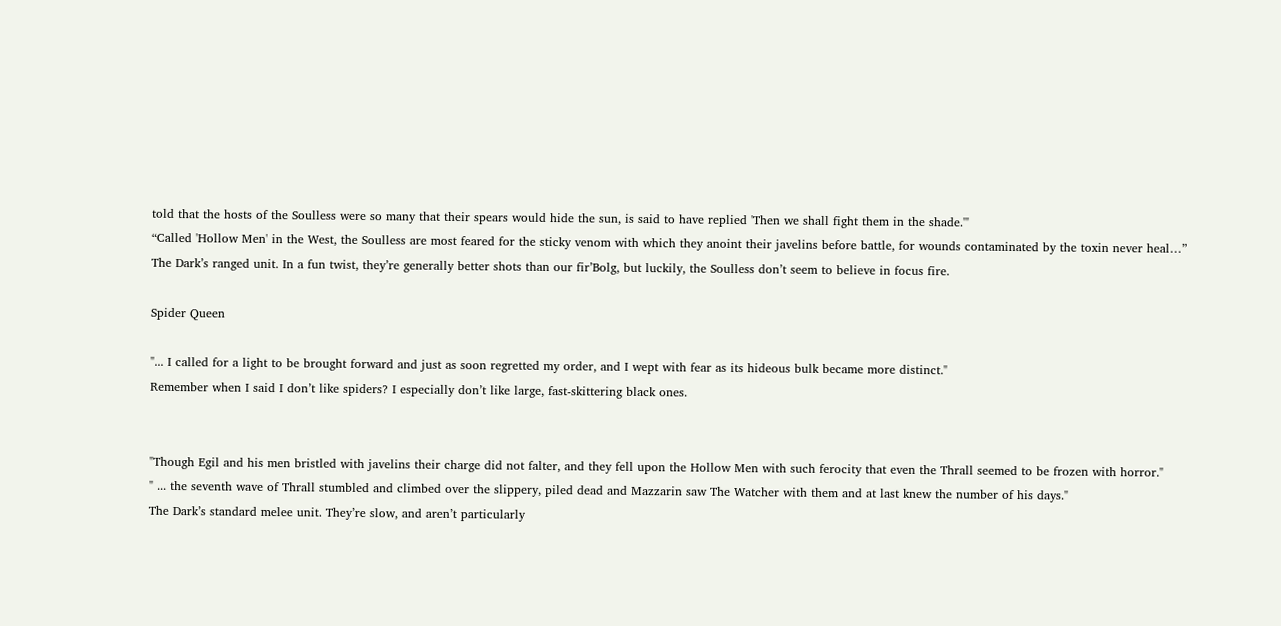told that the hosts of the Soulless were so many that their spears would hide the sun, is said to have replied 'Then we shall fight them in the shade.'"
“Called 'Hollow Men' in the West, the Soulless are most feared for the sticky venom with which they anoint their javelins before battle, for wounds contaminated by the toxin never heal…”
The Dark’s ranged unit. In a fun twist, they’re generally better shots than our fir’Bolg, but luckily, the Soulless don’t seem to believe in focus fire.

Spider Queen

"... I called for a light to be brought forward and just as soon regretted my order, and I wept with fear as its hideous bulk became more distinct."
Remember when I said I don’t like spiders? I especially don’t like large, fast-skittering black ones.


"Though Egil and his men bristled with javelins their charge did not falter, and they fell upon the Hollow Men with such ferocity that even the Thrall seemed to be frozen with horror."
" ... the seventh wave of Thrall stumbled and climbed over the slippery, piled dead and Mazzarin saw The Watcher with them and at last knew the number of his days."
The Dark’s standard melee unit. They’re slow, and aren’t particularly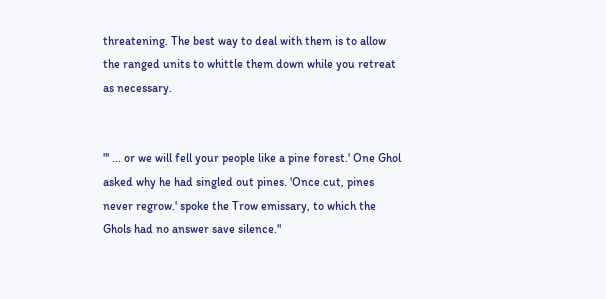threatening. The best way to deal with them is to allow the ranged units to whittle them down while you retreat as necessary.


"' ... or we will fell your people like a pine forest.' One Ghol asked why he had singled out pines. 'Once cut, pines never regrow.' spoke the Trow emissary, to which the Ghols had no answer save silence."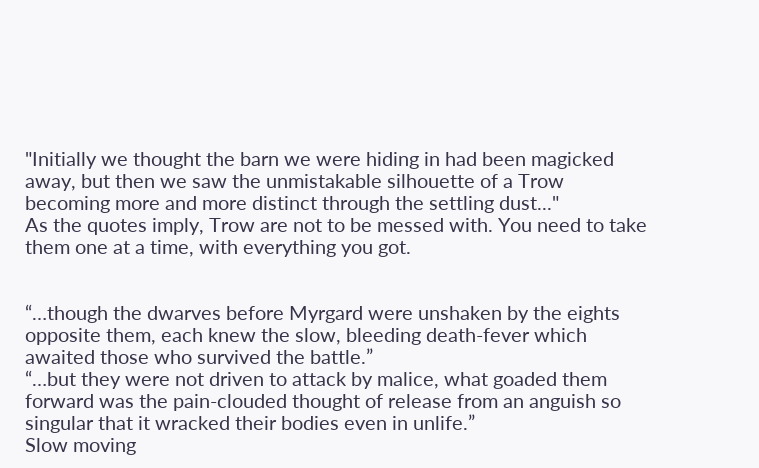"Initially we thought the barn we were hiding in had been magicked away, but then we saw the unmistakable silhouette of a Trow becoming more and more distinct through the settling dust..."
As the quotes imply, Trow are not to be messed with. You need to take them one at a time, with everything you got.


“…though the dwarves before Myrgard were unshaken by the eights opposite them, each knew the slow, bleeding death-fever which awaited those who survived the battle.”
“…but they were not driven to attack by malice, what goaded them forward was the pain-clouded thought of release from an anguish so singular that it wracked their bodies even in unlife.”
Slow moving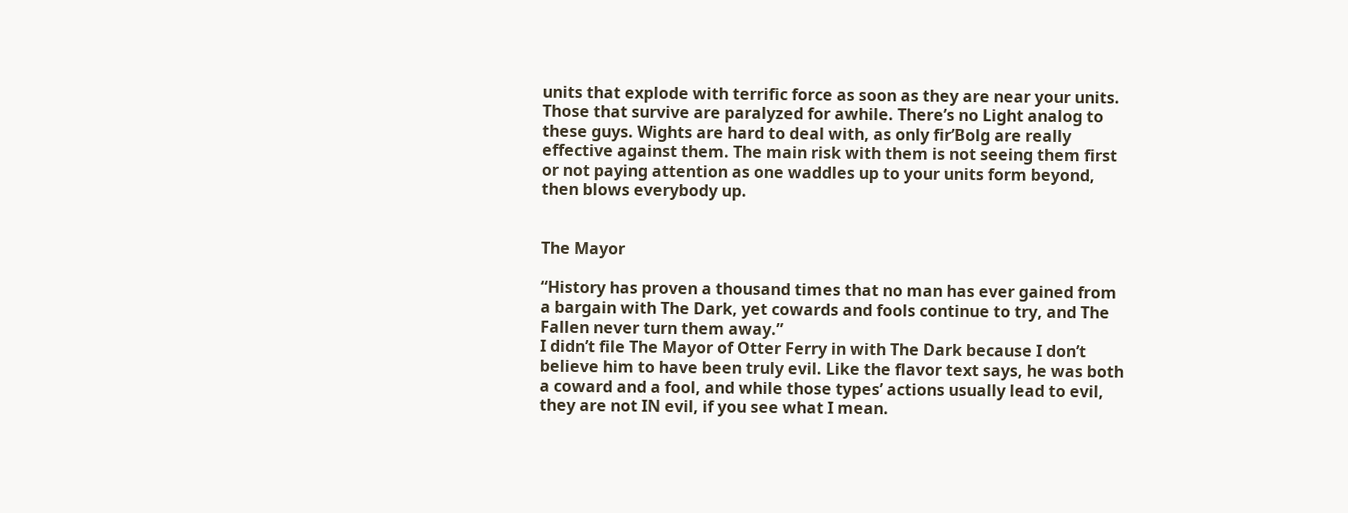units that explode with terrific force as soon as they are near your units. Those that survive are paralyzed for awhile. There’s no Light analog to these guys. Wights are hard to deal with, as only fir’Bolg are really effective against them. The main risk with them is not seeing them first or not paying attention as one waddles up to your units form beyond, then blows everybody up.


The Mayor

“History has proven a thousand times that no man has ever gained from a bargain with The Dark, yet cowards and fools continue to try, and The Fallen never turn them away.”
I didn’t file The Mayor of Otter Ferry in with The Dark because I don’t believe him to have been truly evil. Like the flavor text says, he was both a coward and a fool, and while those types’ actions usually lead to evil, they are not IN evil, if you see what I mean.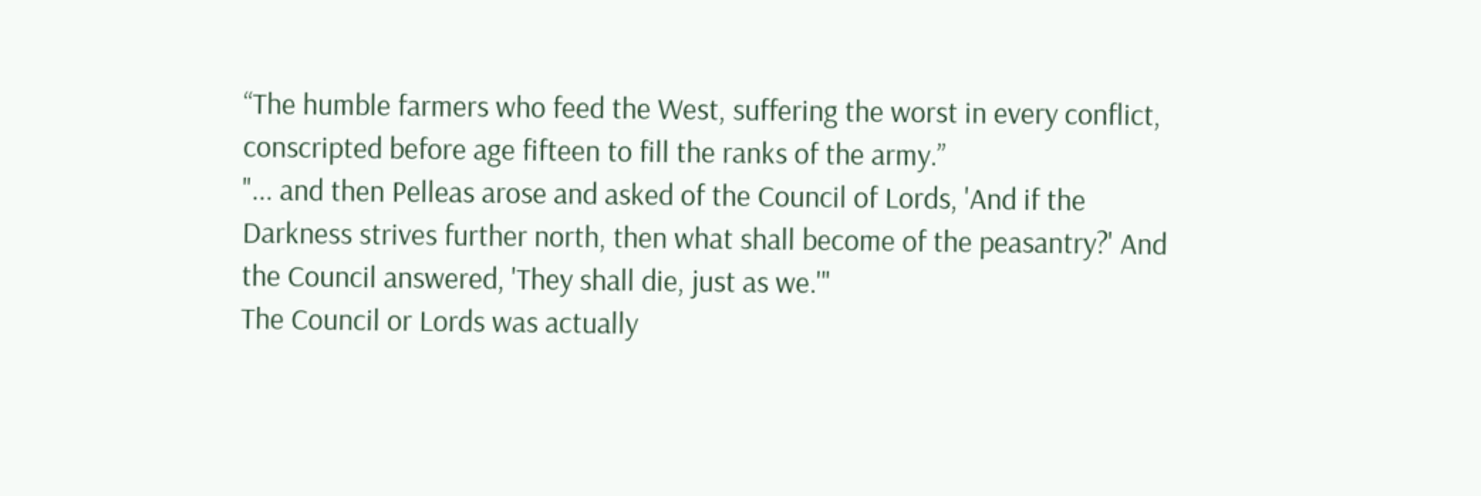“The humble farmers who feed the West, suffering the worst in every conflict, conscripted before age fifteen to fill the ranks of the army.”
"... and then Pelleas arose and asked of the Council of Lords, 'And if the Darkness strives further north, then what shall become of the peasantry?' And the Council answered, 'They shall die, just as we.'"
The Council or Lords was actually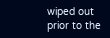wiped out prior to the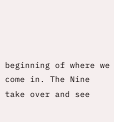beginning of where we come in. The Nine take over and see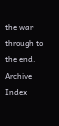the war through to the end.
Archive Index